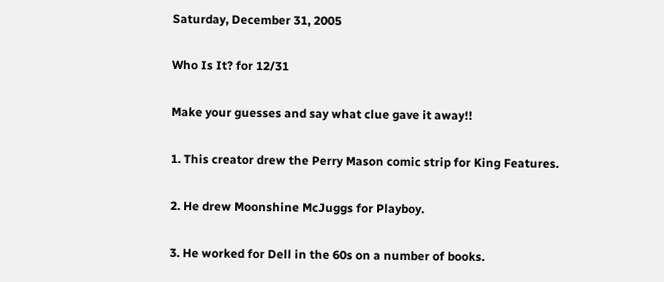Saturday, December 31, 2005

Who Is It? for 12/31

Make your guesses and say what clue gave it away!!

1. This creator drew the Perry Mason comic strip for King Features.

2. He drew Moonshine McJuggs for Playboy.

3. He worked for Dell in the 60s on a number of books.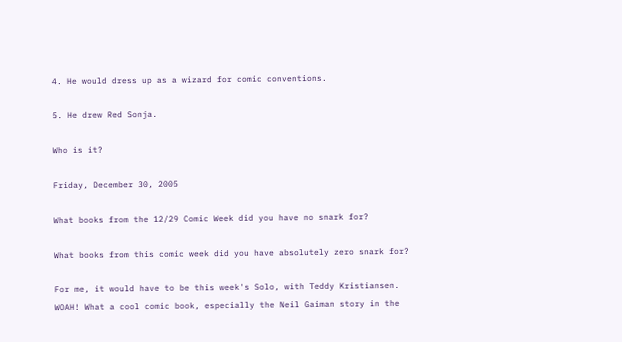4. He would dress up as a wizard for comic conventions.

5. He drew Red Sonja.

Who is it?

Friday, December 30, 2005

What books from the 12/29 Comic Week did you have no snark for?

What books from this comic week did you have absolutely zero snark for?

For me, it would have to be this week's Solo, with Teddy Kristiansen. WOAH! What a cool comic book, especially the Neil Gaiman story in the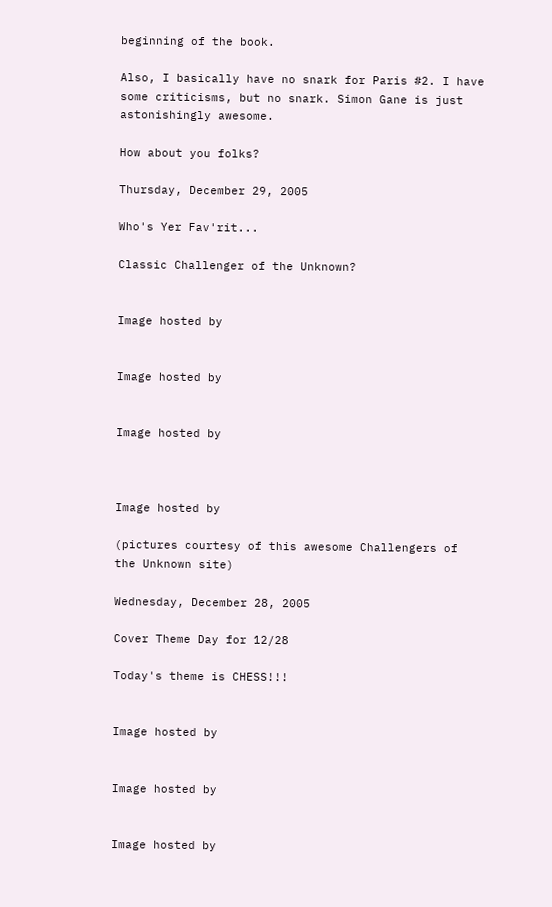beginning of the book.

Also, I basically have no snark for Paris #2. I have some criticisms, but no snark. Simon Gane is just astonishingly awesome.

How about you folks?

Thursday, December 29, 2005

Who's Yer Fav'rit...

Classic Challenger of the Unknown?


Image hosted by


Image hosted by


Image hosted by



Image hosted by

(pictures courtesy of this awesome Challengers of the Unknown site)

Wednesday, December 28, 2005

Cover Theme Day for 12/28

Today's theme is CHESS!!!


Image hosted by


Image hosted by


Image hosted by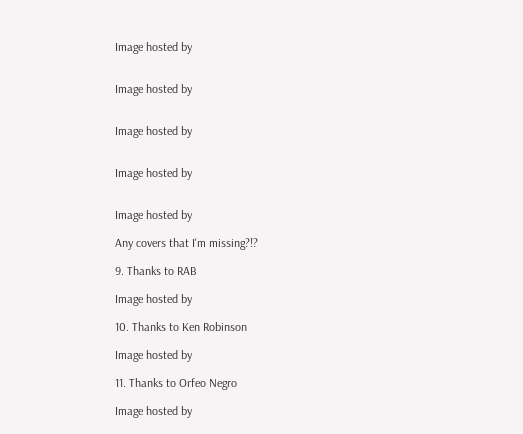Image hosted by


Image hosted by


Image hosted by


Image hosted by


Image hosted by

Any covers that I'm missing?!?

9. Thanks to RAB

Image hosted by

10. Thanks to Ken Robinson

Image hosted by

11. Thanks to Orfeo Negro

Image hosted by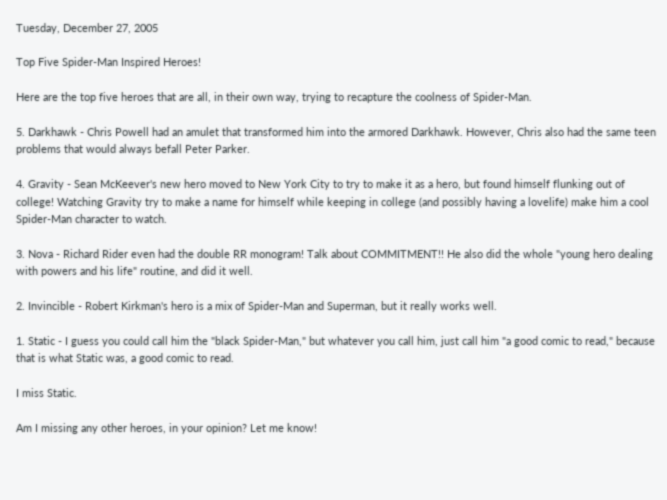Tuesday, December 27, 2005

Top Five Spider-Man Inspired Heroes!

Here are the top five heroes that are all, in their own way, trying to recapture the coolness of Spider-Man.

5. Darkhawk - Chris Powell had an amulet that transformed him into the armored Darkhawk. However, Chris also had the same teen problems that would always befall Peter Parker.

4. Gravity - Sean McKeever's new hero moved to New York City to try to make it as a hero, but found himself flunking out of college! Watching Gravity try to make a name for himself while keeping in college (and possibly having a lovelife) make him a cool Spider-Man character to watch.

3. Nova - Richard Rider even had the double RR monogram! Talk about COMMITMENT!! He also did the whole "young hero dealing with powers and his life" routine, and did it well.

2. Invincible - Robert Kirkman's hero is a mix of Spider-Man and Superman, but it really works well.

1. Static - I guess you could call him the "black Spider-Man," but whatever you call him, just call him "a good comic to read," because that is what Static was, a good comic to read.

I miss Static.

Am I missing any other heroes, in your opinion? Let me know!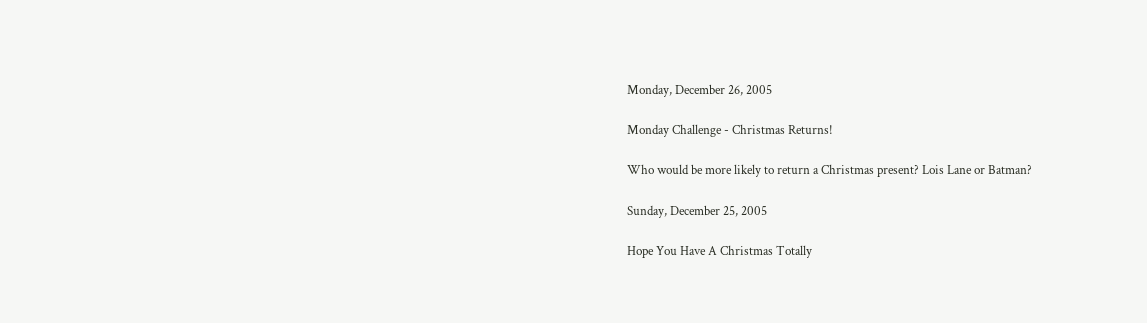Monday, December 26, 2005

Monday Challenge - Christmas Returns!

Who would be more likely to return a Christmas present? Lois Lane or Batman?

Sunday, December 25, 2005

Hope You Have A Christmas Totally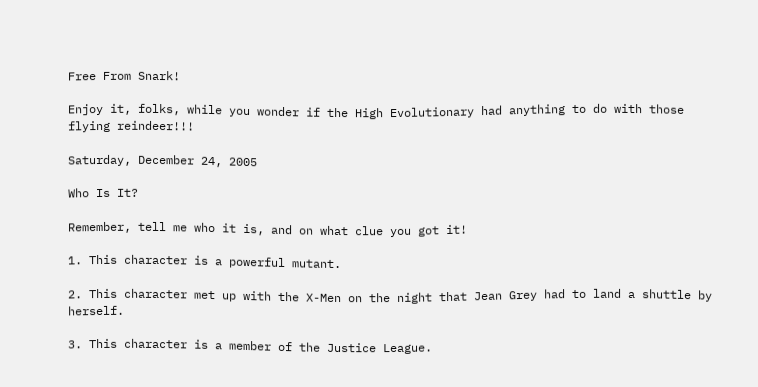Free From Snark!

Enjoy it, folks, while you wonder if the High Evolutionary had anything to do with those flying reindeer!!!

Saturday, December 24, 2005

Who Is It?

Remember, tell me who it is, and on what clue you got it!

1. This character is a powerful mutant.

2. This character met up with the X-Men on the night that Jean Grey had to land a shuttle by herself.

3. This character is a member of the Justice League.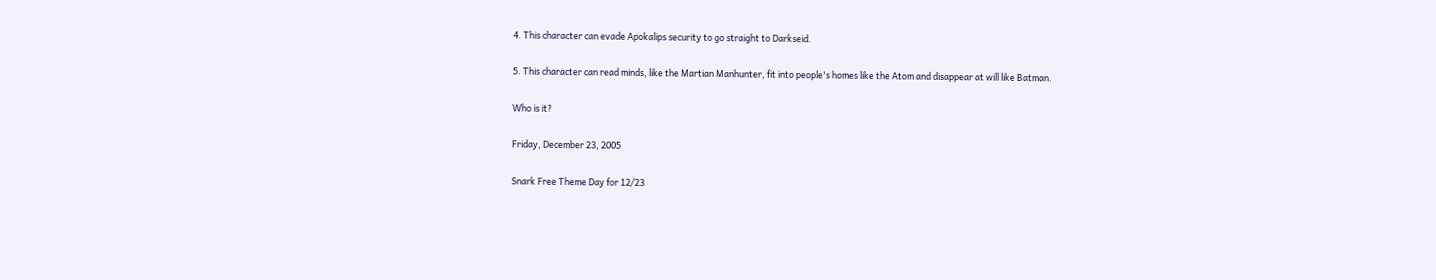4. This character can evade Apokalips security to go straight to Darkseid.

5. This character can read minds, like the Martian Manhunter, fit into people's homes like the Atom and disappear at will like Batman.

Who is it?

Friday, December 23, 2005

Snark Free Theme Day for 12/23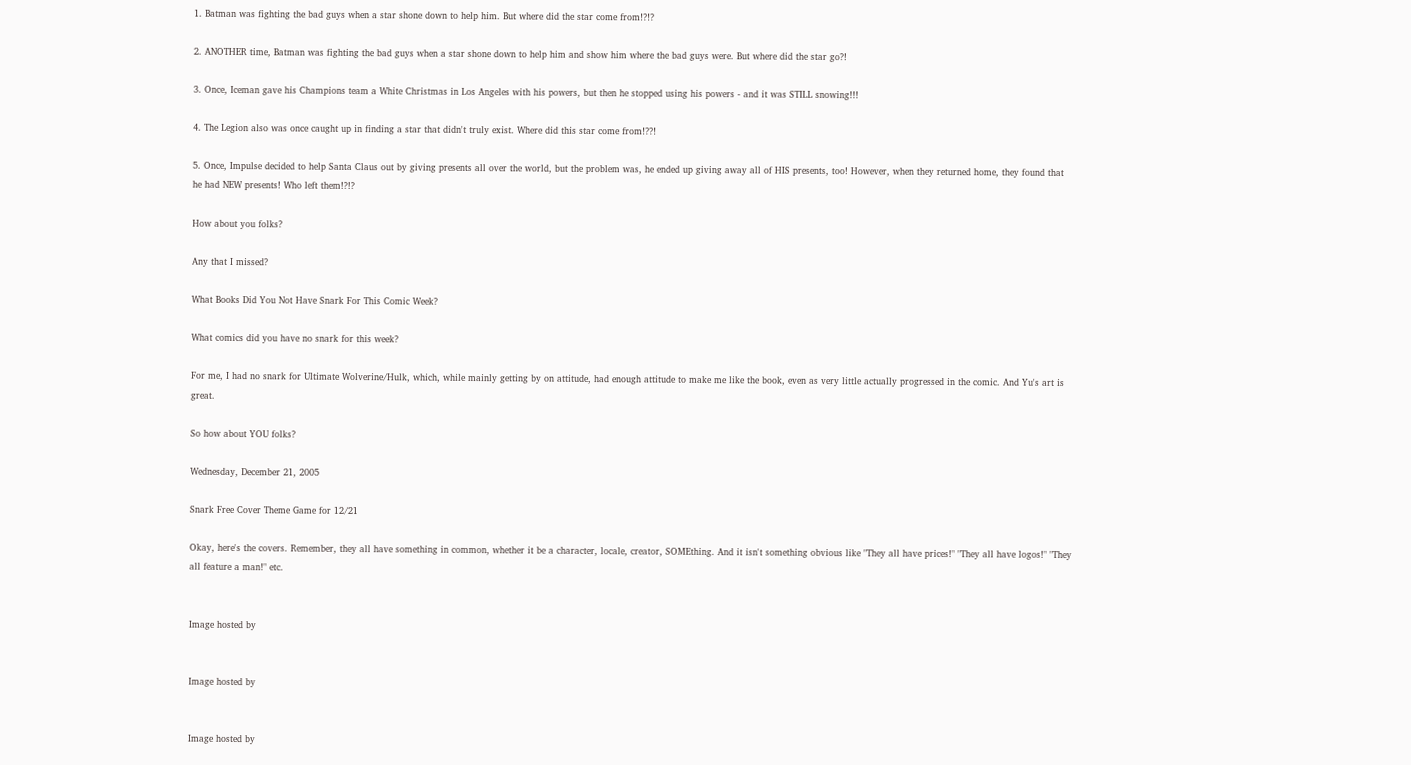1. Batman was fighting the bad guys when a star shone down to help him. But where did the star come from!?!?

2. ANOTHER time, Batman was fighting the bad guys when a star shone down to help him and show him where the bad guys were. But where did the star go?!

3. Once, Iceman gave his Champions team a White Christmas in Los Angeles with his powers, but then he stopped using his powers - and it was STILL snowing!!!

4. The Legion also was once caught up in finding a star that didn't truly exist. Where did this star come from!??!

5. Once, Impulse decided to help Santa Claus out by giving presents all over the world, but the problem was, he ended up giving away all of HIS presents, too! However, when they returned home, they found that he had NEW presents! Who left them!?!?

How about you folks?

Any that I missed?

What Books Did You Not Have Snark For This Comic Week?

What comics did you have no snark for this week?

For me, I had no snark for Ultimate Wolverine/Hulk, which, while mainly getting by on attitude, had enough attitude to make me like the book, even as very little actually progressed in the comic. And Yu's art is great.

So how about YOU folks?

Wednesday, December 21, 2005

Snark Free Cover Theme Game for 12/21

Okay, here's the covers. Remember, they all have something in common, whether it be a character, locale, creator, SOMEthing. And it isn't something obvious like "They all have prices!" "They all have logos!" "They all feature a man!" etc.


Image hosted by


Image hosted by


Image hosted by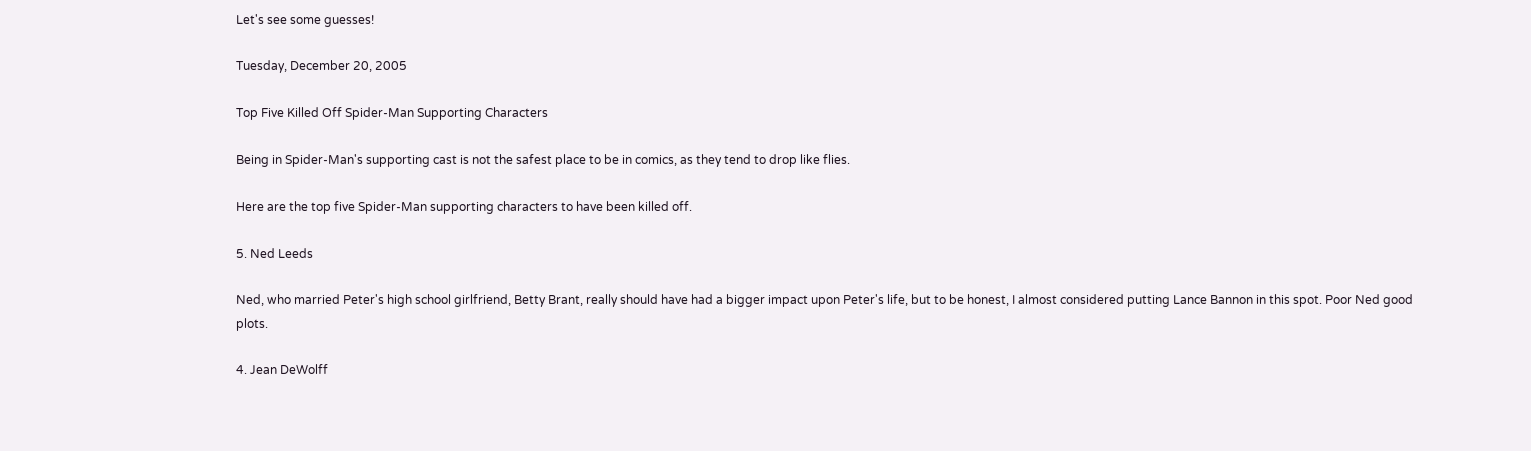Let's see some guesses!

Tuesday, December 20, 2005

Top Five Killed Off Spider-Man Supporting Characters

Being in Spider-Man's supporting cast is not the safest place to be in comics, as they tend to drop like flies.

Here are the top five Spider-Man supporting characters to have been killed off.

5. Ned Leeds

Ned, who married Peter's high school girlfriend, Betty Brant, really should have had a bigger impact upon Peter's life, but to be honest, I almost considered putting Lance Bannon in this spot. Poor Ned good plots.

4. Jean DeWolff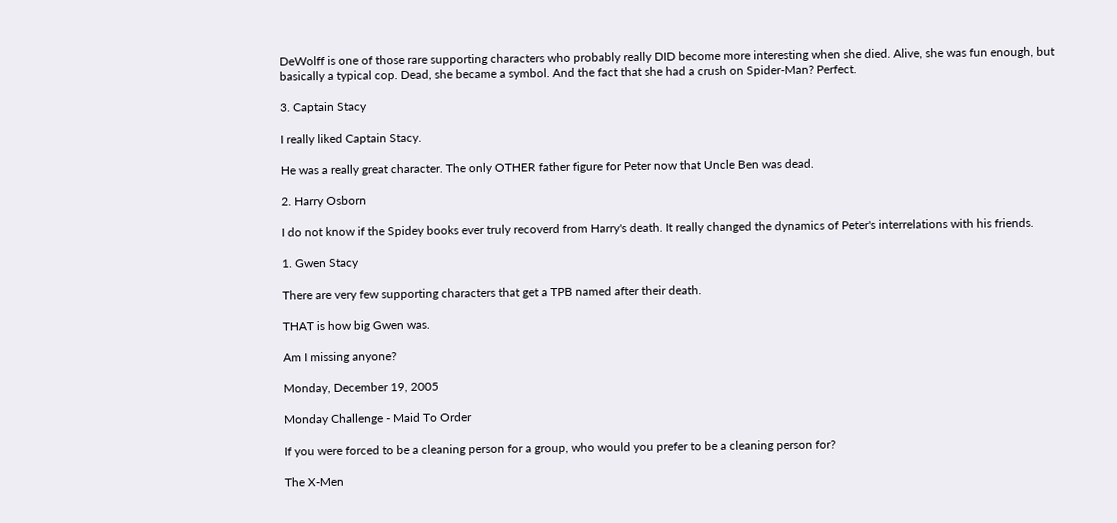DeWolff is one of those rare supporting characters who probably really DID become more interesting when she died. Alive, she was fun enough, but basically a typical cop. Dead, she became a symbol. And the fact that she had a crush on Spider-Man? Perfect.

3. Captain Stacy

I really liked Captain Stacy.

He was a really great character. The only OTHER father figure for Peter now that Uncle Ben was dead.

2. Harry Osborn

I do not know if the Spidey books ever truly recoverd from Harry's death. It really changed the dynamics of Peter's interrelations with his friends.

1. Gwen Stacy

There are very few supporting characters that get a TPB named after their death.

THAT is how big Gwen was.

Am I missing anyone?

Monday, December 19, 2005

Monday Challenge - Maid To Order

If you were forced to be a cleaning person for a group, who would you prefer to be a cleaning person for?

The X-Men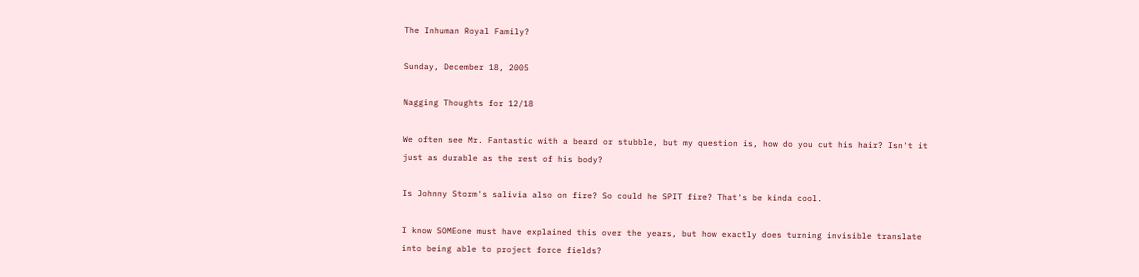The Inhuman Royal Family?

Sunday, December 18, 2005

Nagging Thoughts for 12/18

We often see Mr. Fantastic with a beard or stubble, but my question is, how do you cut his hair? Isn't it just as durable as the rest of his body?

Is Johnny Storm's salivia also on fire? So could he SPIT fire? That's be kinda cool.

I know SOMEone must have explained this over the years, but how exactly does turning invisible translate into being able to project force fields?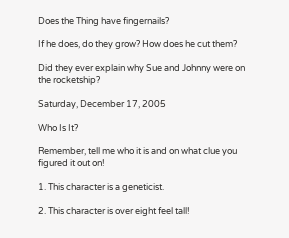Does the Thing have fingernails?

If he does, do they grow? How does he cut them?

Did they ever explain why Sue and Johnny were on the rocketship?

Saturday, December 17, 2005

Who Is It?

Remember, tell me who it is and on what clue you figured it out on!

1. This character is a geneticist.

2. This character is over eight feel tall!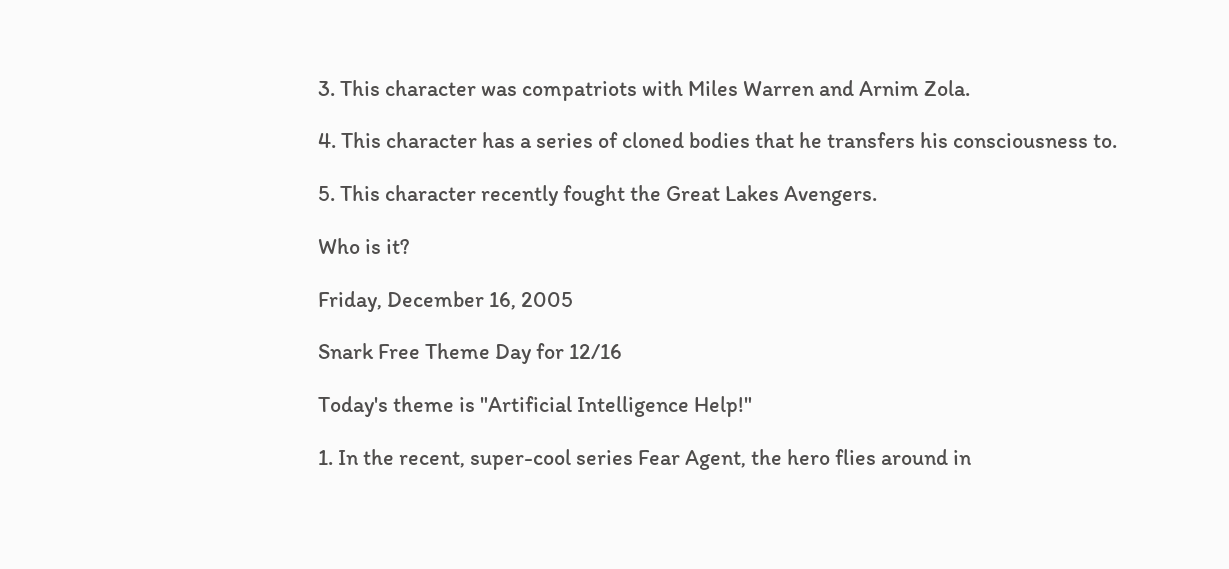3. This character was compatriots with Miles Warren and Arnim Zola.

4. This character has a series of cloned bodies that he transfers his consciousness to.

5. This character recently fought the Great Lakes Avengers.

Who is it?

Friday, December 16, 2005

Snark Free Theme Day for 12/16

Today's theme is "Artificial Intelligence Help!"

1. In the recent, super-cool series Fear Agent, the hero flies around in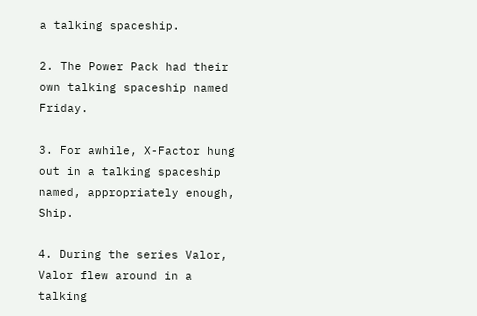a talking spaceship.

2. The Power Pack had their own talking spaceship named Friday.

3. For awhile, X-Factor hung out in a talking spaceship named, appropriately enough, Ship.

4. During the series Valor, Valor flew around in a talking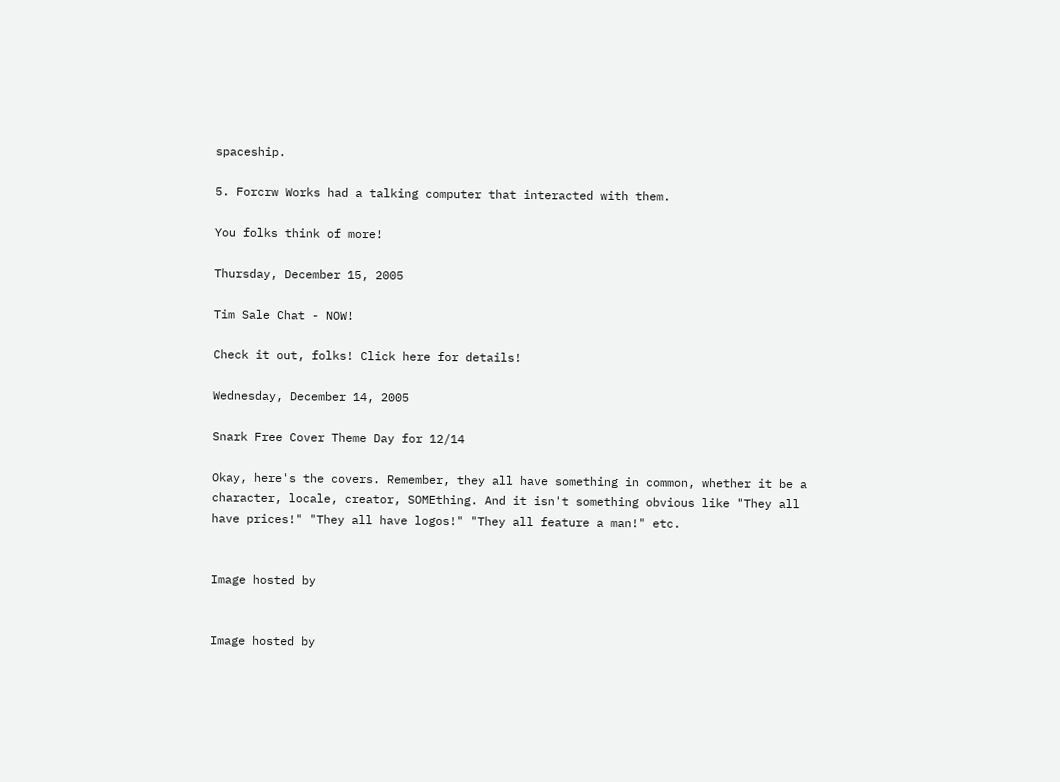spaceship.

5. Forcrw Works had a talking computer that interacted with them.

You folks think of more!

Thursday, December 15, 2005

Tim Sale Chat - NOW!

Check it out, folks! Click here for details!

Wednesday, December 14, 2005

Snark Free Cover Theme Day for 12/14

Okay, here's the covers. Remember, they all have something in common, whether it be a character, locale, creator, SOMEthing. And it isn't something obvious like "They all have prices!" "They all have logos!" "They all feature a man!" etc.


Image hosted by


Image hosted by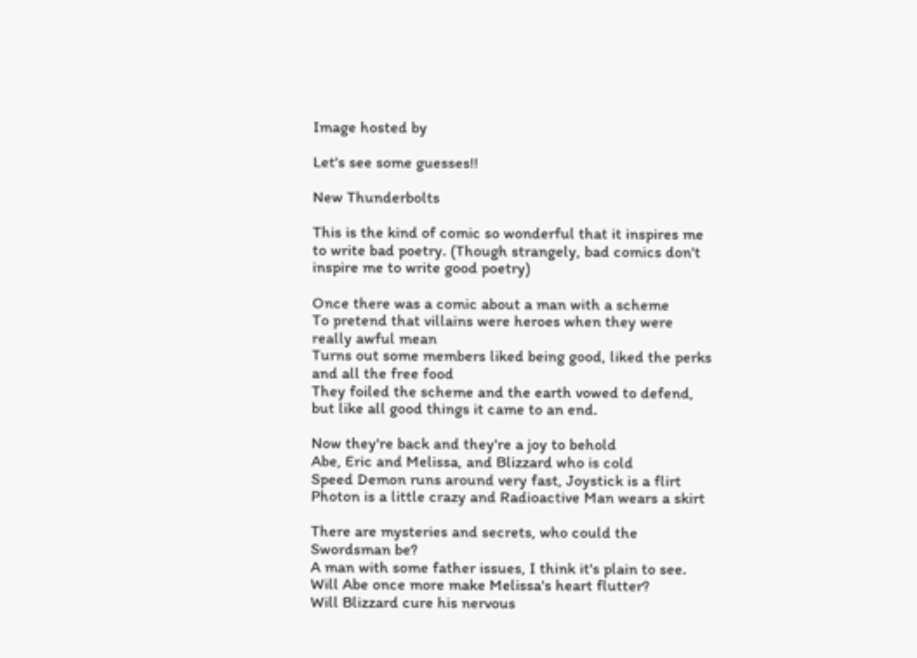Image hosted by

Let's see some guesses!!

New Thunderbolts

This is the kind of comic so wonderful that it inspires me to write bad poetry. (Though strangely, bad comics don't inspire me to write good poetry)

Once there was a comic about a man with a scheme
To pretend that villains were heroes when they were really awful mean
Turns out some members liked being good, liked the perks and all the free food
They foiled the scheme and the earth vowed to defend, but like all good things it came to an end.

Now they're back and they're a joy to behold
Abe, Eric and Melissa, and Blizzard who is cold
Speed Demon runs around very fast, Joystick is a flirt
Photon is a little crazy and Radioactive Man wears a skirt

There are mysteries and secrets, who could the Swordsman be?
A man with some father issues, I think it's plain to see.
Will Abe once more make Melissa's heart flutter?
Will Blizzard cure his nervous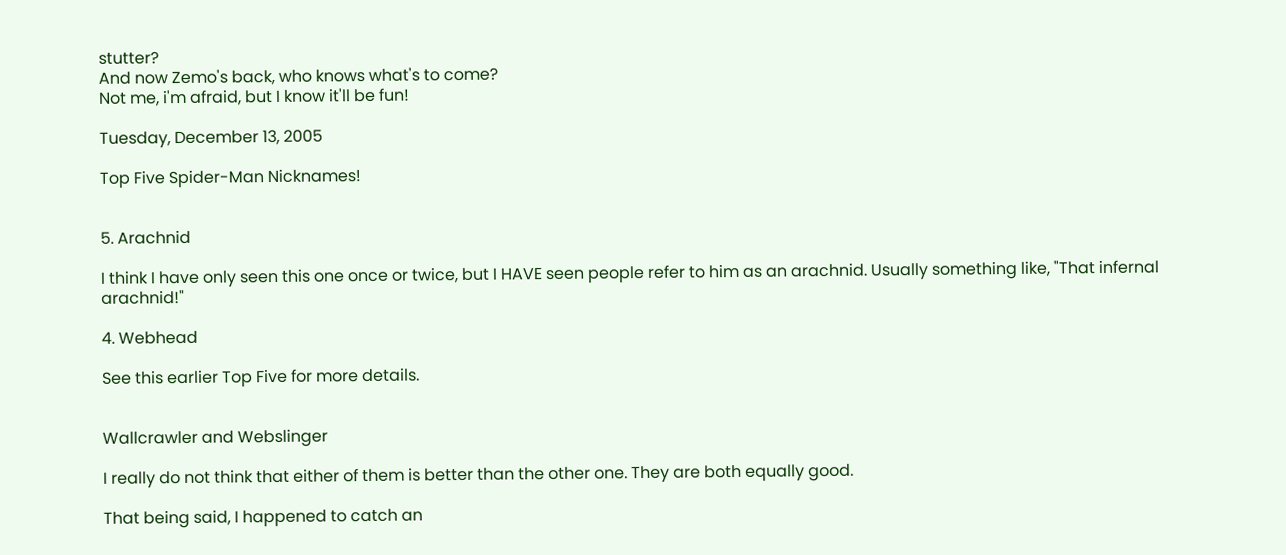stutter?
And now Zemo's back, who knows what's to come?
Not me, i'm afraid, but I know it'll be fun!

Tuesday, December 13, 2005

Top Five Spider-Man Nicknames!


5. Arachnid

I think I have only seen this one once or twice, but I HAVE seen people refer to him as an arachnid. Usually something like, "That infernal arachnid!"

4. Webhead

See this earlier Top Five for more details.


Wallcrawler and Webslinger

I really do not think that either of them is better than the other one. They are both equally good.

That being said, I happened to catch an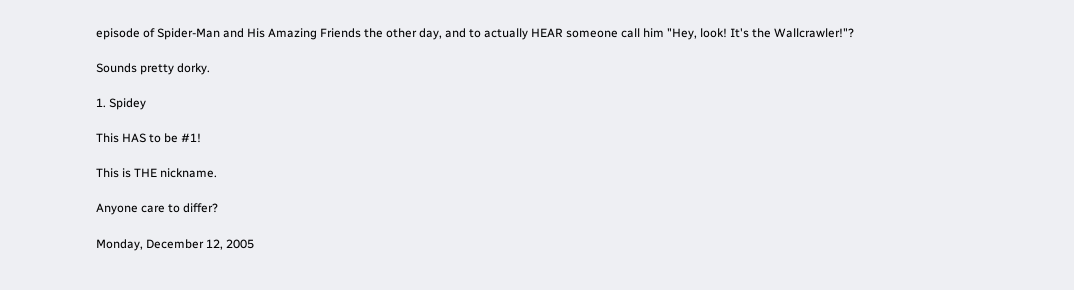episode of Spider-Man and His Amazing Friends the other day, and to actually HEAR someone call him "Hey, look! It's the Wallcrawler!"?

Sounds pretty dorky.

1. Spidey

This HAS to be #1!

This is THE nickname.

Anyone care to differ?

Monday, December 12, 2005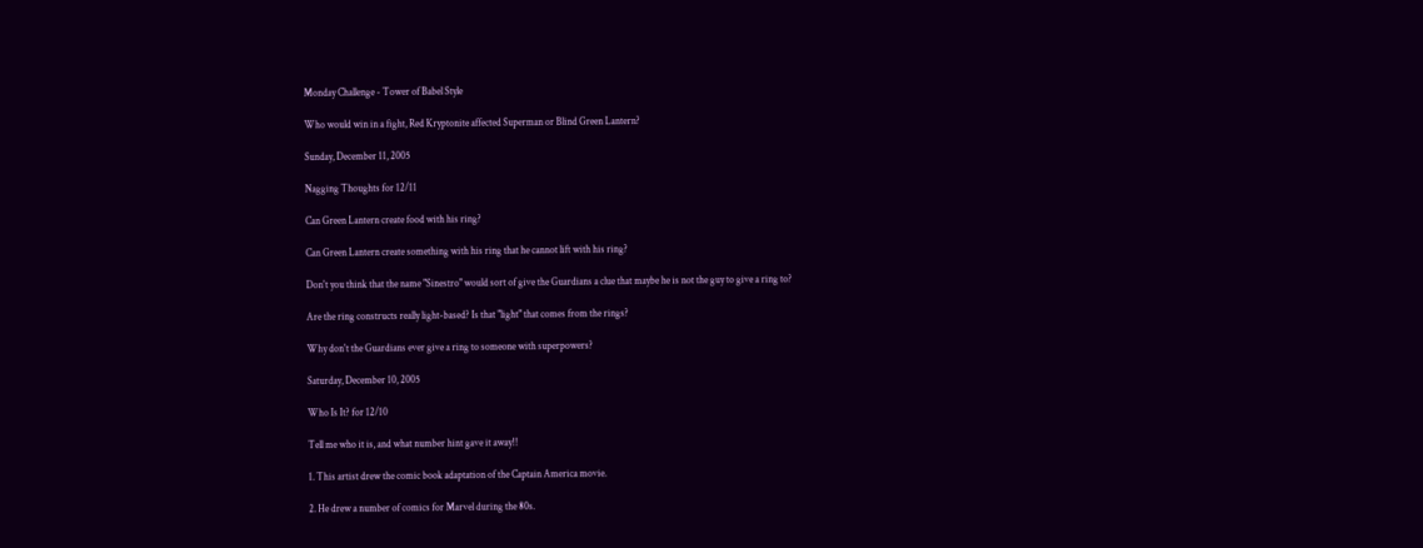Monday Challenge - Tower of Babel Style

Who would win in a fight, Red Kryptonite affected Superman or Blind Green Lantern?

Sunday, December 11, 2005

Nagging Thoughts for 12/11

Can Green Lantern create food with his ring?

Can Green Lantern create something with his ring that he cannot lift with his ring?

Don't you think that the name "Sinestro" would sort of give the Guardians a clue that maybe he is not the guy to give a ring to?

Are the ring constructs really light-based? Is that "light" that comes from the rings?

Why don't the Guardians ever give a ring to someone with superpowers?

Saturday, December 10, 2005

Who Is It? for 12/10

Tell me who it is, and what number hint gave it away!!

1. This artist drew the comic book adaptation of the Captain America movie.

2. He drew a number of comics for Marvel during the 80s.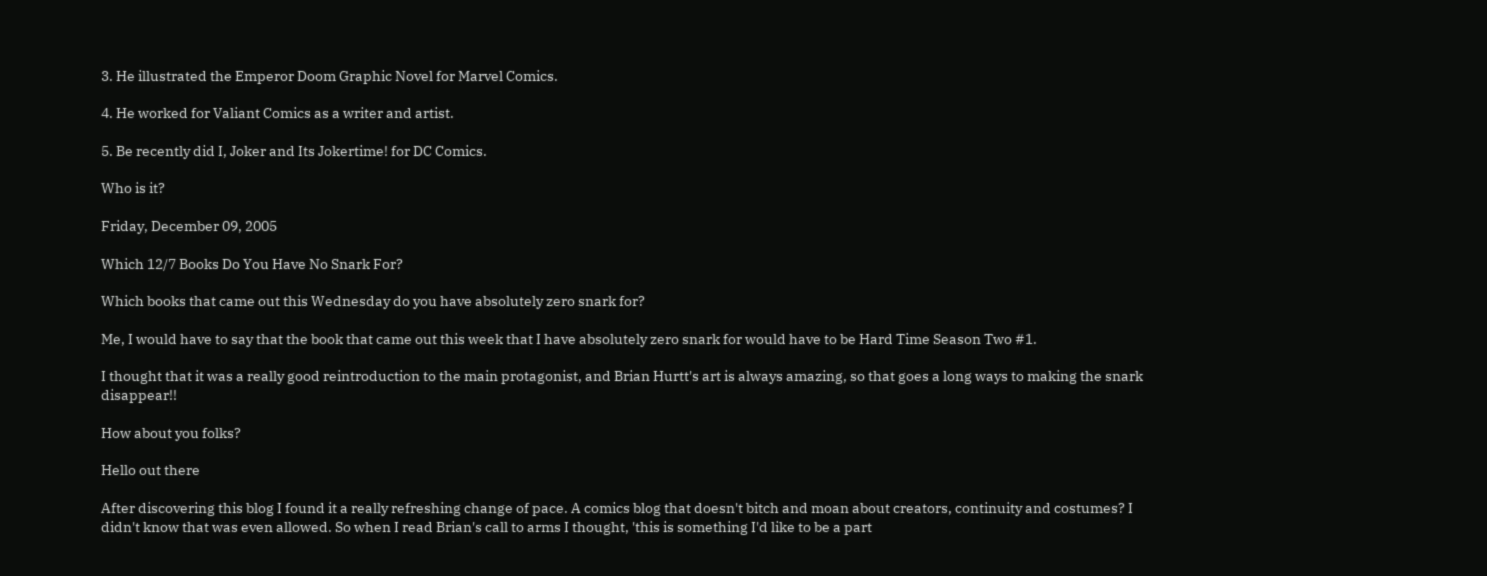3. He illustrated the Emperor Doom Graphic Novel for Marvel Comics.

4. He worked for Valiant Comics as a writer and artist.

5. Be recently did I, Joker and Its Jokertime! for DC Comics.

Who is it?

Friday, December 09, 2005

Which 12/7 Books Do You Have No Snark For?

Which books that came out this Wednesday do you have absolutely zero snark for?

Me, I would have to say that the book that came out this week that I have absolutely zero snark for would have to be Hard Time Season Two #1.

I thought that it was a really good reintroduction to the main protagonist, and Brian Hurtt's art is always amazing, so that goes a long ways to making the snark disappear!!

How about you folks?

Hello out there

After discovering this blog I found it a really refreshing change of pace. A comics blog that doesn't bitch and moan about creators, continuity and costumes? I didn't know that was even allowed. So when I read Brian's call to arms I thought, 'this is something I'd like to be a part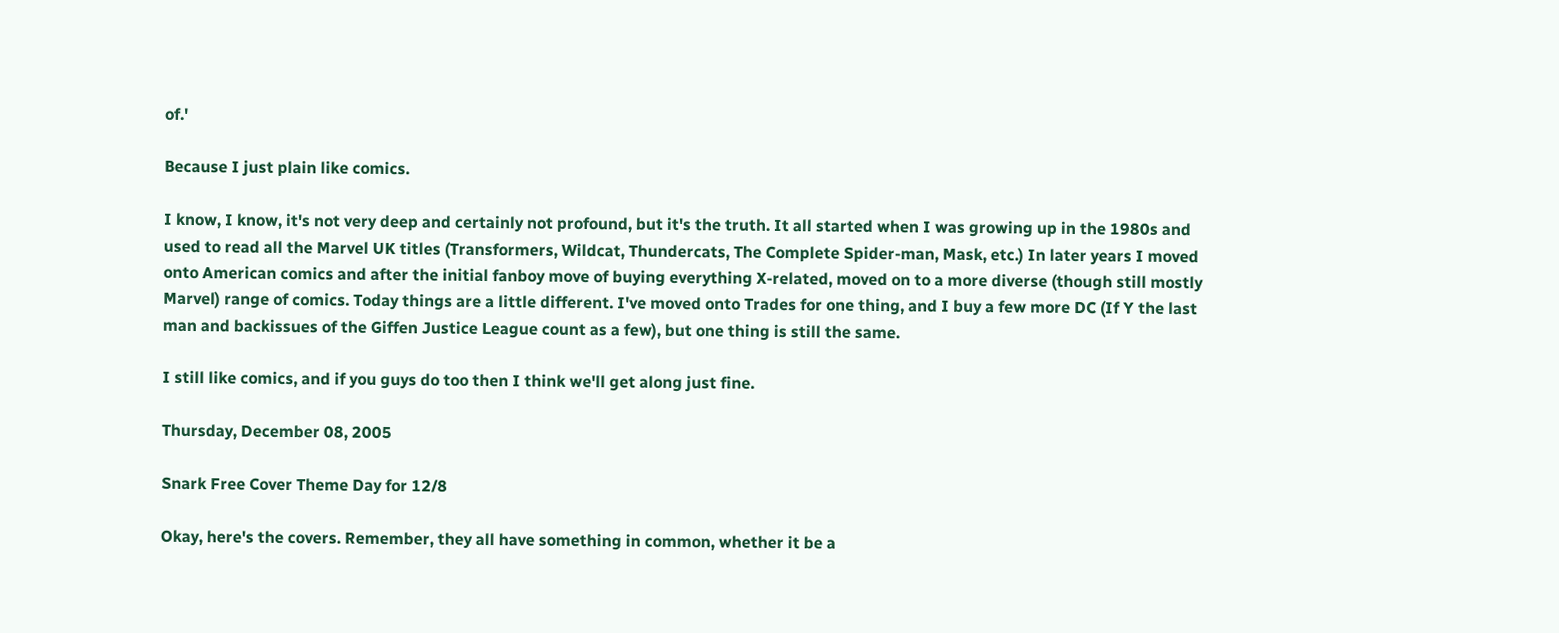of.'

Because I just plain like comics.

I know, I know, it's not very deep and certainly not profound, but it's the truth. It all started when I was growing up in the 1980s and used to read all the Marvel UK titles (Transformers, Wildcat, Thundercats, The Complete Spider-man, Mask, etc.) In later years I moved onto American comics and after the initial fanboy move of buying everything X-related, moved on to a more diverse (though still mostly Marvel) range of comics. Today things are a little different. I've moved onto Trades for one thing, and I buy a few more DC (If Y the last man and backissues of the Giffen Justice League count as a few), but one thing is still the same.

I still like comics, and if you guys do too then I think we'll get along just fine.

Thursday, December 08, 2005

Snark Free Cover Theme Day for 12/8

Okay, here's the covers. Remember, they all have something in common, whether it be a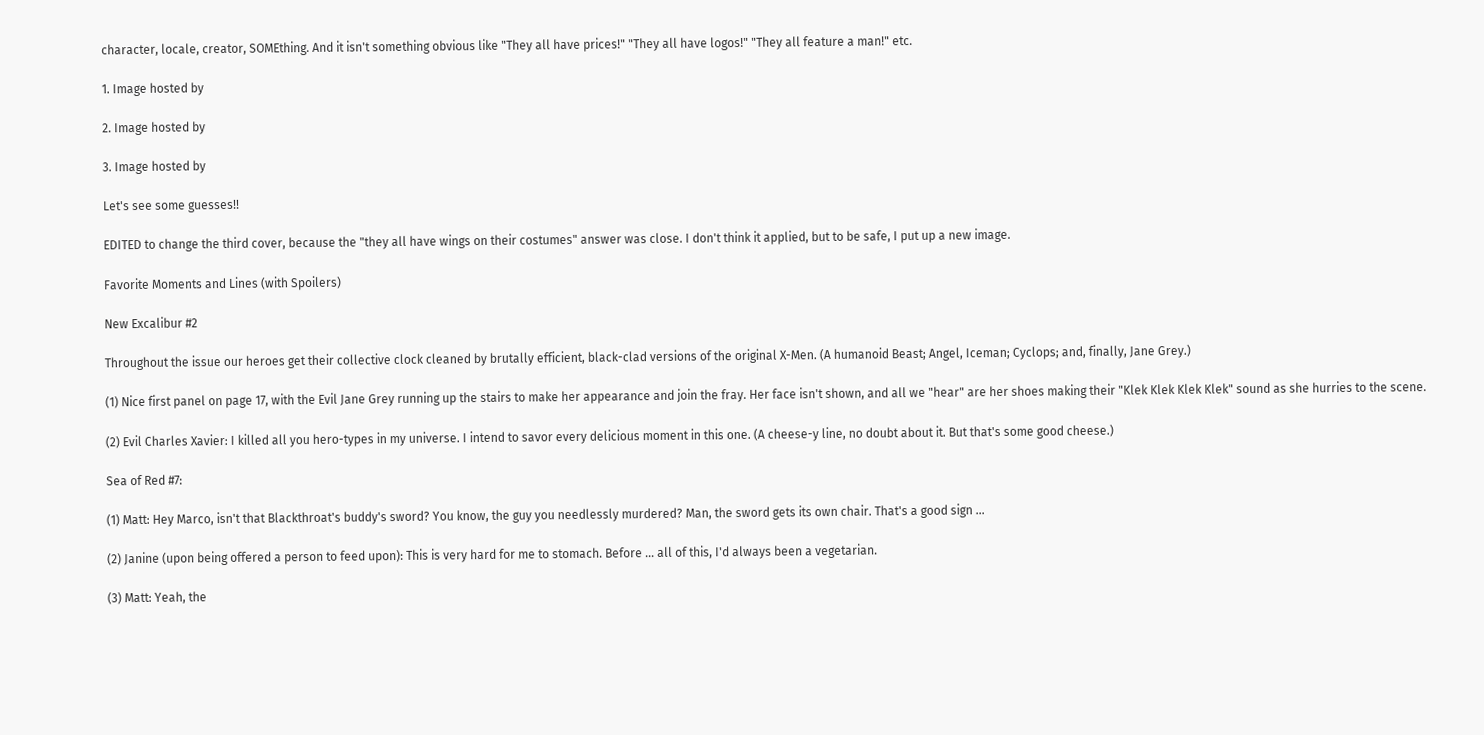character, locale, creator, SOMEthing. And it isn't something obvious like "They all have prices!" "They all have logos!" "They all feature a man!" etc.

1. Image hosted by

2. Image hosted by

3. Image hosted by

Let's see some guesses!!

EDITED to change the third cover, because the "they all have wings on their costumes" answer was close. I don't think it applied, but to be safe, I put up a new image.

Favorite Moments and Lines (with Spoilers)

New Excalibur #2

Throughout the issue our heroes get their collective clock cleaned by brutally efficient, black-clad versions of the original X-Men. (A humanoid Beast; Angel, Iceman; Cyclops; and, finally, Jane Grey.)

(1) Nice first panel on page 17, with the Evil Jane Grey running up the stairs to make her appearance and join the fray. Her face isn't shown, and all we "hear" are her shoes making their "Klek Klek Klek Klek" sound as she hurries to the scene.

(2) Evil Charles Xavier: I killed all you hero-types in my universe. I intend to savor every delicious moment in this one. (A cheese-y line, no doubt about it. But that's some good cheese.)

Sea of Red #7:

(1) Matt: Hey Marco, isn't that Blackthroat's buddy's sword? You know, the guy you needlessly murdered? Man, the sword gets its own chair. That's a good sign ...

(2) Janine (upon being offered a person to feed upon): This is very hard for me to stomach. Before ... all of this, I'd always been a vegetarian.

(3) Matt: Yeah, the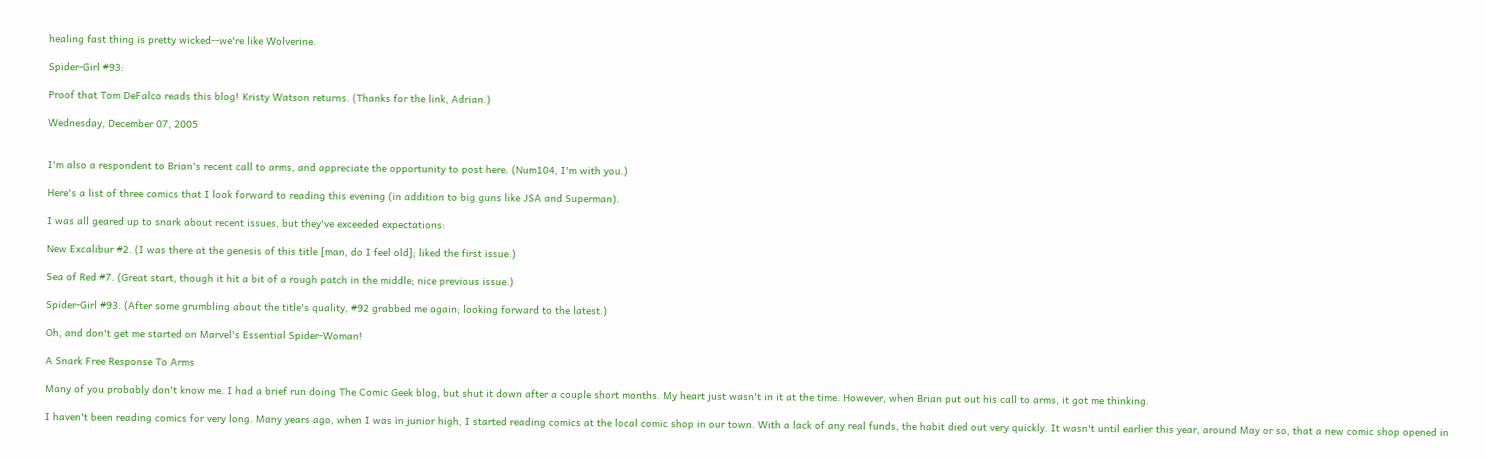healing fast thing is pretty wicked--we're like Wolverine.

Spider-Girl #93:

Proof that Tom DeFalco reads this blog! Kristy Watson returns. (Thanks for the link, Adrian.)

Wednesday, December 07, 2005


I'm also a respondent to Brian's recent call to arms, and appreciate the opportunity to post here. (Num104, I'm with you.)

Here's a list of three comics that I look forward to reading this evening (in addition to big guns like JSA and Superman).

I was all geared up to snark about recent issues, but they've exceeded expectations:

New Excalibur #2. (I was there at the genesis of this title [man, do I feel old]; liked the first issue.)

Sea of Red #7. (Great start, though it hit a bit of a rough patch in the middle; nice previous issue.)

Spider-Girl #93. (After some grumbling about the title's quality, #92 grabbed me again; looking forward to the latest.)

Oh, and don't get me started on Marvel's Essential Spider-Woman!

A Snark Free Response To Arms

Many of you probably don't know me. I had a brief run doing The Comic Geek blog, but shut it down after a couple short months. My heart just wasn't in it at the time. However, when Brian put out his call to arms, it got me thinking.

I haven't been reading comics for very long. Many years ago, when I was in junior high, I started reading comics at the local comic shop in our town. With a lack of any real funds, the habit died out very quickly. It wasn't until earlier this year, around May or so, that a new comic shop opened in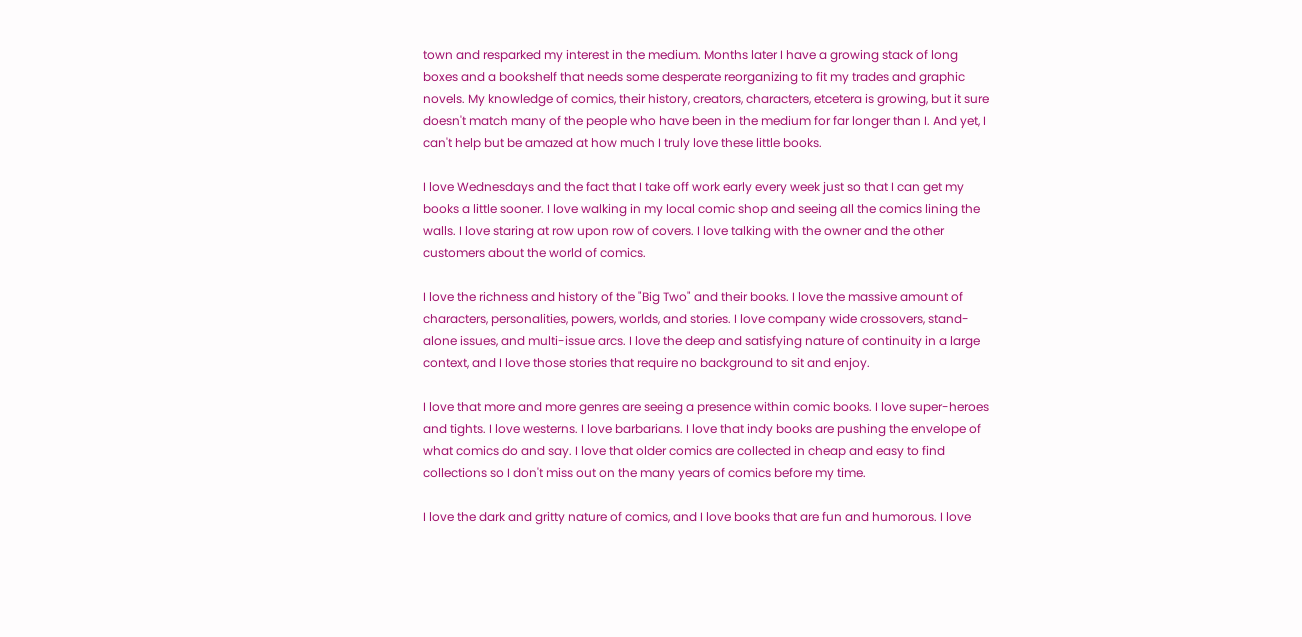town and resparked my interest in the medium. Months later I have a growing stack of long boxes and a bookshelf that needs some desperate reorganizing to fit my trades and graphic novels. My knowledge of comics, their history, creators, characters, etcetera is growing, but it sure doesn't match many of the people who have been in the medium for far longer than I. And yet, I can't help but be amazed at how much I truly love these little books.

I love Wednesdays and the fact that I take off work early every week just so that I can get my books a little sooner. I love walking in my local comic shop and seeing all the comics lining the walls. I love staring at row upon row of covers. I love talking with the owner and the other customers about the world of comics.

I love the richness and history of the "Big Two" and their books. I love the massive amount of characters, personalities, powers, worlds, and stories. I love company wide crossovers, stand-alone issues, and multi-issue arcs. I love the deep and satisfying nature of continuity in a large context, and I love those stories that require no background to sit and enjoy.

I love that more and more genres are seeing a presence within comic books. I love super-heroes and tights. I love westerns. I love barbarians. I love that indy books are pushing the envelope of what comics do and say. I love that older comics are collected in cheap and easy to find collections so I don't miss out on the many years of comics before my time.

I love the dark and gritty nature of comics, and I love books that are fun and humorous. I love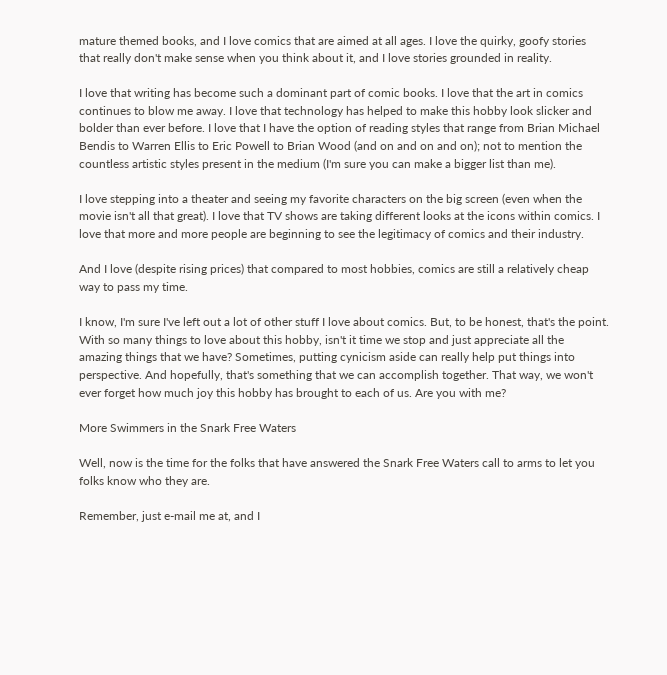mature themed books, and I love comics that are aimed at all ages. I love the quirky, goofy stories that really don't make sense when you think about it, and I love stories grounded in reality.

I love that writing has become such a dominant part of comic books. I love that the art in comics continues to blow me away. I love that technology has helped to make this hobby look slicker and bolder than ever before. I love that I have the option of reading styles that range from Brian Michael Bendis to Warren Ellis to Eric Powell to Brian Wood (and on and on and on); not to mention the countless artistic styles present in the medium (I'm sure you can make a bigger list than me).

I love stepping into a theater and seeing my favorite characters on the big screen (even when the movie isn't all that great). I love that TV shows are taking different looks at the icons within comics. I love that more and more people are beginning to see the legitimacy of comics and their industry.

And I love (despite rising prices) that compared to most hobbies, comics are still a relatively cheap way to pass my time.

I know, I'm sure I've left out a lot of other stuff I love about comics. But, to be honest, that's the point. With so many things to love about this hobby, isn't it time we stop and just appreciate all the amazing things that we have? Sometimes, putting cynicism aside can really help put things into perspective. And hopefully, that's something that we can accomplish together. That way, we won't ever forget how much joy this hobby has brought to each of us. Are you with me?

More Swimmers in the Snark Free Waters

Well, now is the time for the folks that have answered the Snark Free Waters call to arms to let you folks know who they are.

Remember, just e-mail me at, and I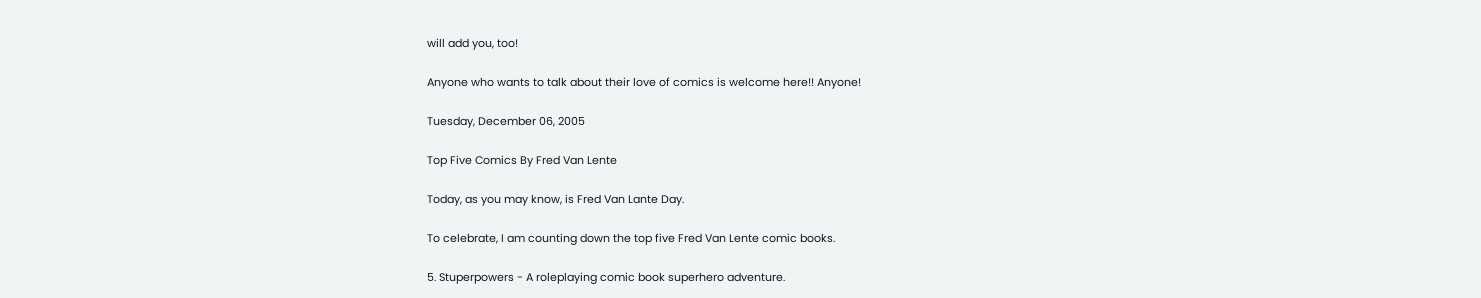will add you, too!

Anyone who wants to talk about their love of comics is welcome here!! Anyone!

Tuesday, December 06, 2005

Top Five Comics By Fred Van Lente

Today, as you may know, is Fred Van Lante Day.

To celebrate, I am counting down the top five Fred Van Lente comic books.

5. Stuperpowers - A roleplaying comic book superhero adventure.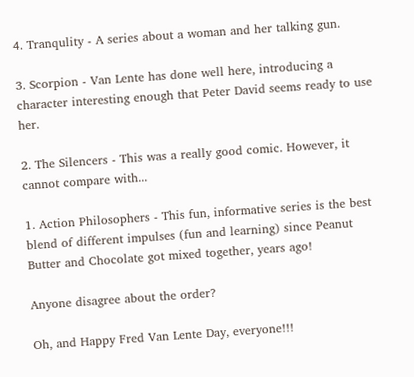4. Tranqulity - A series about a woman and her talking gun.

3. Scorpion - Van Lente has done well here, introducing a character interesting enough that Peter David seems ready to use her.

2. The Silencers - This was a really good comic. However, it cannot compare with...

1. Action Philosophers - This fun, informative series is the best blend of different impulses (fun and learning) since Peanut Butter and Chocolate got mixed together, years ago!

Anyone disagree about the order?

Oh, and Happy Fred Van Lente Day, everyone!!!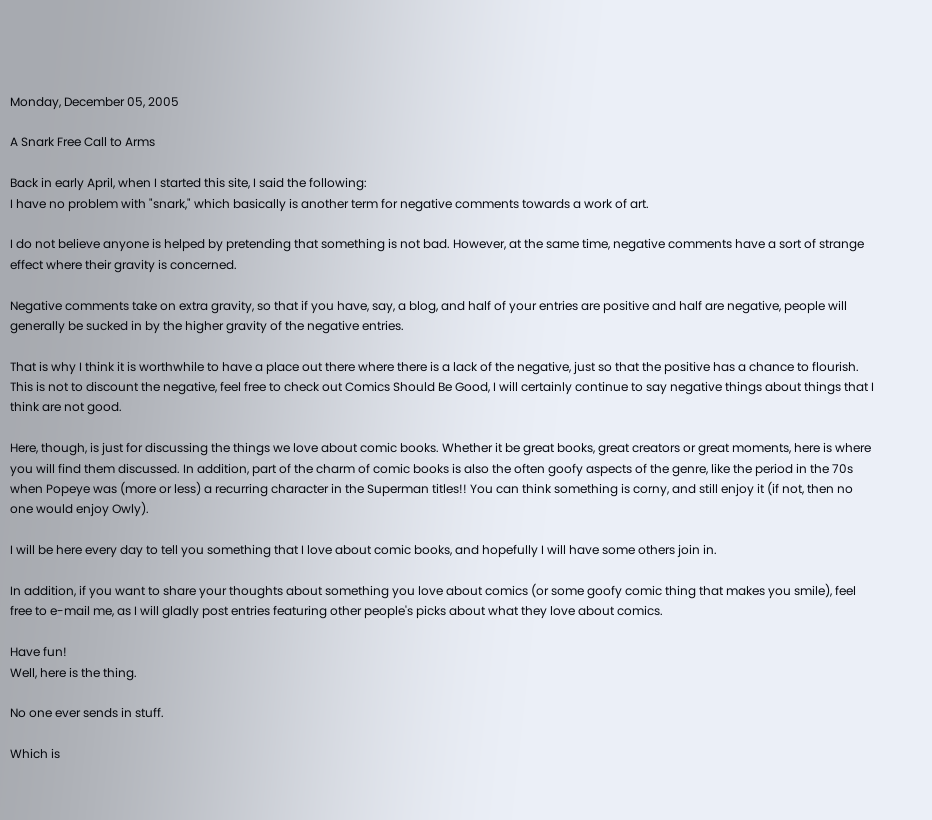Monday, December 05, 2005

A Snark Free Call to Arms

Back in early April, when I started this site, I said the following:
I have no problem with "snark," which basically is another term for negative comments towards a work of art.

I do not believe anyone is helped by pretending that something is not bad. However, at the same time, negative comments have a sort of strange effect where their gravity is concerned.

Negative comments take on extra gravity, so that if you have, say, a blog, and half of your entries are positive and half are negative, people will generally be sucked in by the higher gravity of the negative entries.

That is why I think it is worthwhile to have a place out there where there is a lack of the negative, just so that the positive has a chance to flourish. This is not to discount the negative, feel free to check out Comics Should Be Good, I will certainly continue to say negative things about things that I think are not good.

Here, though, is just for discussing the things we love about comic books. Whether it be great books, great creators or great moments, here is where you will find them discussed. In addition, part of the charm of comic books is also the often goofy aspects of the genre, like the period in the 70s when Popeye was (more or less) a recurring character in the Superman titles!! You can think something is corny, and still enjoy it (if not, then no one would enjoy Owly).

I will be here every day to tell you something that I love about comic books, and hopefully I will have some others join in.

In addition, if you want to share your thoughts about something you love about comics (or some goofy comic thing that makes you smile), feel free to e-mail me, as I will gladly post entries featuring other people's picks about what they love about comics.

Have fun!
Well, here is the thing.

No one ever sends in stuff.

Which is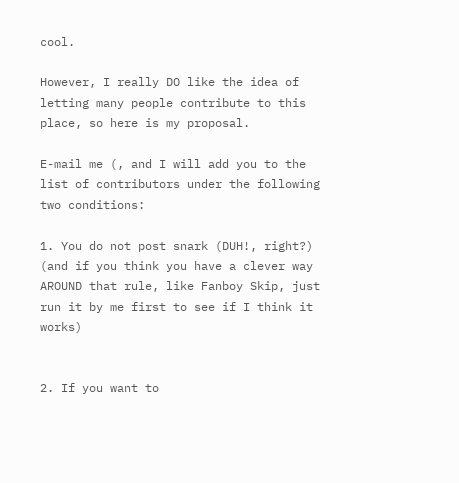cool.

However, I really DO like the idea of letting many people contribute to this place, so here is my proposal.

E-mail me (, and I will add you to the list of contributors under the following two conditions:

1. You do not post snark (DUH!, right?) (and if you think you have a clever way AROUND that rule, like Fanboy Skip, just run it by me first to see if I think it works)


2. If you want to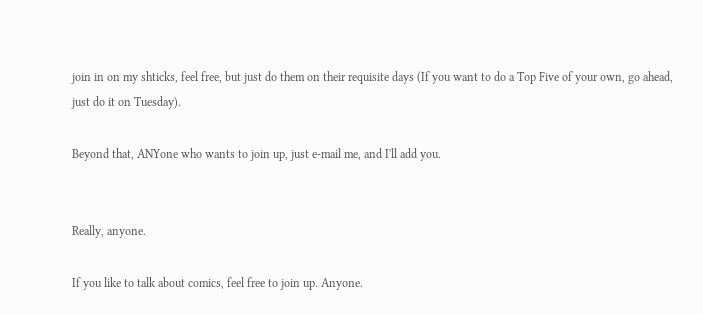join in on my shticks, feel free, but just do them on their requisite days (If you want to do a Top Five of your own, go ahead, just do it on Tuesday).

Beyond that, ANYone who wants to join up, just e-mail me, and I'll add you.


Really, anyone.

If you like to talk about comics, feel free to join up. Anyone.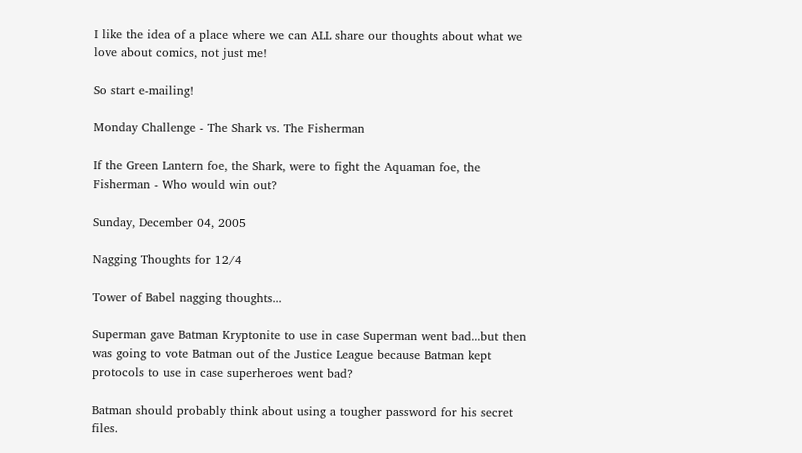I like the idea of a place where we can ALL share our thoughts about what we love about comics, not just me!

So start e-mailing!

Monday Challenge - The Shark vs. The Fisherman

If the Green Lantern foe, the Shark, were to fight the Aquaman foe, the Fisherman - Who would win out?

Sunday, December 04, 2005

Nagging Thoughts for 12/4

Tower of Babel nagging thoughts...

Superman gave Batman Kryptonite to use in case Superman went bad...but then was going to vote Batman out of the Justice League because Batman kept protocols to use in case superheroes went bad?

Batman should probably think about using a tougher password for his secret files.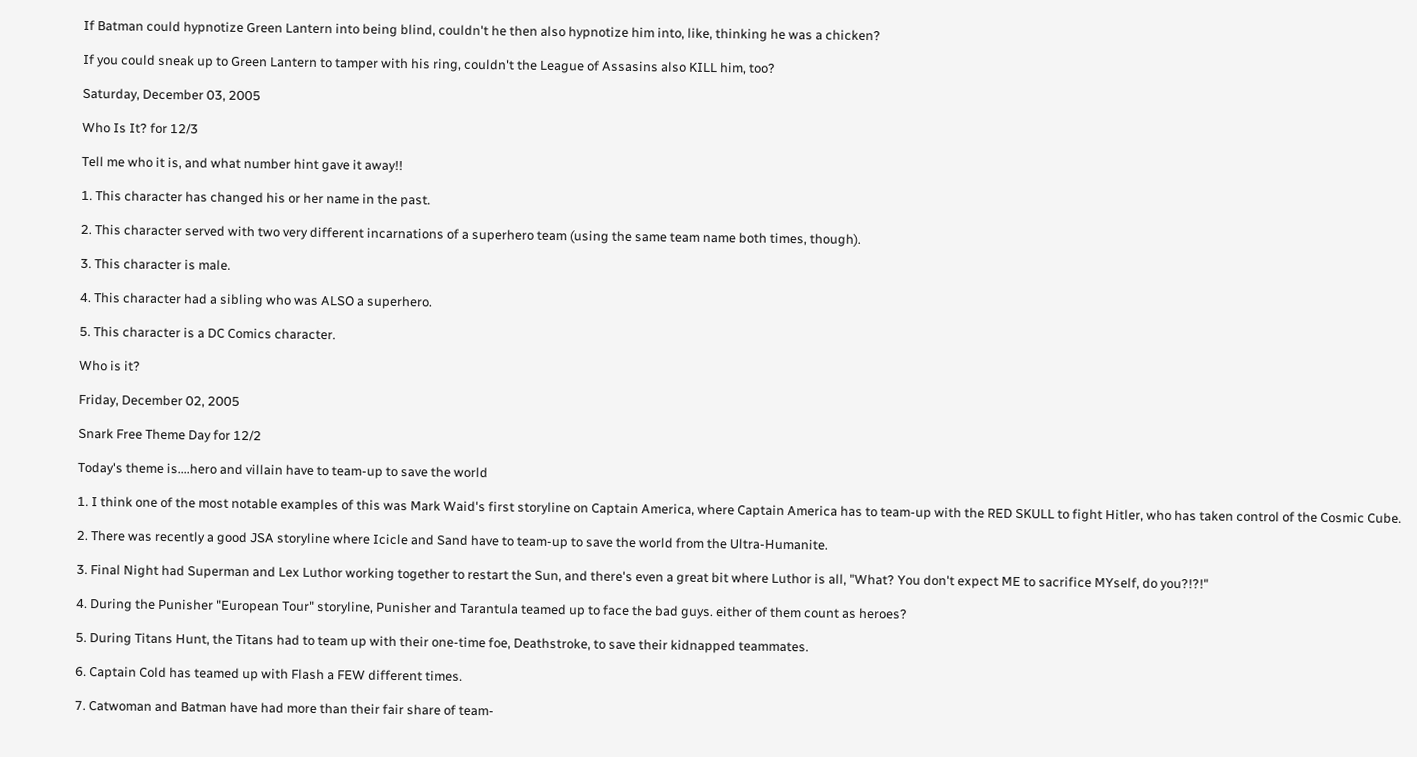If Batman could hypnotize Green Lantern into being blind, couldn't he then also hypnotize him into, like, thinking he was a chicken?

If you could sneak up to Green Lantern to tamper with his ring, couldn't the League of Assasins also KILL him, too?

Saturday, December 03, 2005

Who Is It? for 12/3

Tell me who it is, and what number hint gave it away!!

1. This character has changed his or her name in the past.

2. This character served with two very different incarnations of a superhero team (using the same team name both times, though).

3. This character is male.

4. This character had a sibling who was ALSO a superhero.

5. This character is a DC Comics character.

Who is it?

Friday, December 02, 2005

Snark Free Theme Day for 12/2

Today's theme is....hero and villain have to team-up to save the world

1. I think one of the most notable examples of this was Mark Waid's first storyline on Captain America, where Captain America has to team-up with the RED SKULL to fight Hitler, who has taken control of the Cosmic Cube.

2. There was recently a good JSA storyline where Icicle and Sand have to team-up to save the world from the Ultra-Humanite.

3. Final Night had Superman and Lex Luthor working together to restart the Sun, and there's even a great bit where Luthor is all, "What? You don't expect ME to sacrifice MYself, do you?!?!"

4. During the Punisher "European Tour" storyline, Punisher and Tarantula teamed up to face the bad guys. either of them count as heroes?

5. During Titans Hunt, the Titans had to team up with their one-time foe, Deathstroke, to save their kidnapped teammates.

6. Captain Cold has teamed up with Flash a FEW different times.

7. Catwoman and Batman have had more than their fair share of team-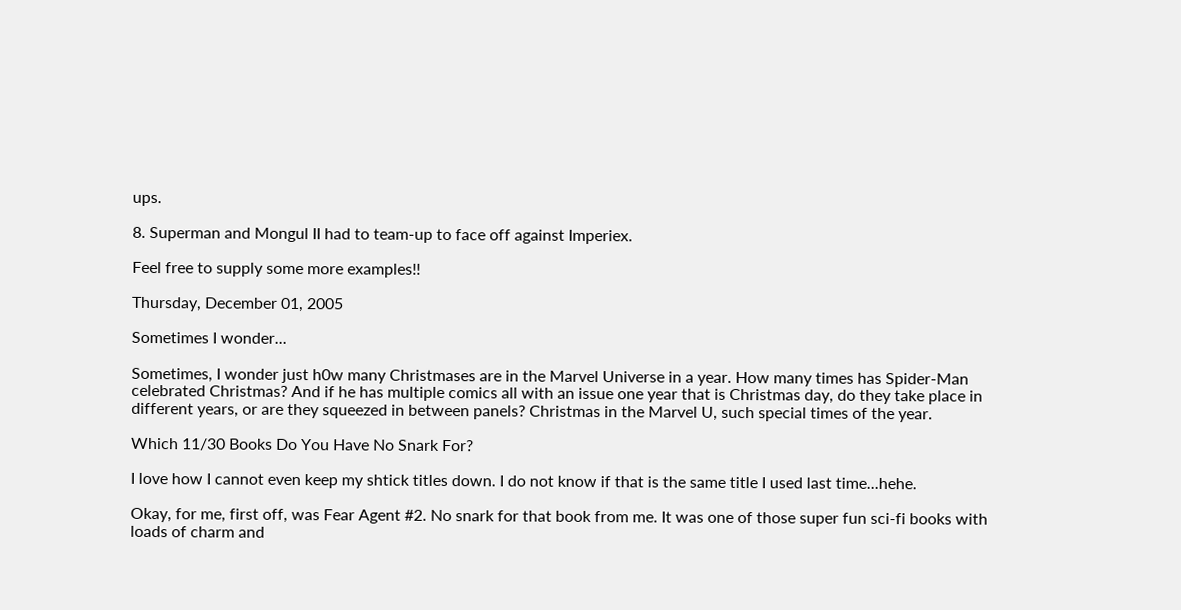ups.

8. Superman and Mongul II had to team-up to face off against Imperiex.

Feel free to supply some more examples!!

Thursday, December 01, 2005

Sometimes I wonder...

Sometimes, I wonder just h0w many Christmases are in the Marvel Universe in a year. How many times has Spider-Man celebrated Christmas? And if he has multiple comics all with an issue one year that is Christmas day, do they take place in different years, or are they squeezed in between panels? Christmas in the Marvel U, such special times of the year.

Which 11/30 Books Do You Have No Snark For?

I love how I cannot even keep my shtick titles down. I do not know if that is the same title I used last time...hehe.

Okay, for me, first off, was Fear Agent #2. No snark for that book from me. It was one of those super fun sci-fi books with loads of charm and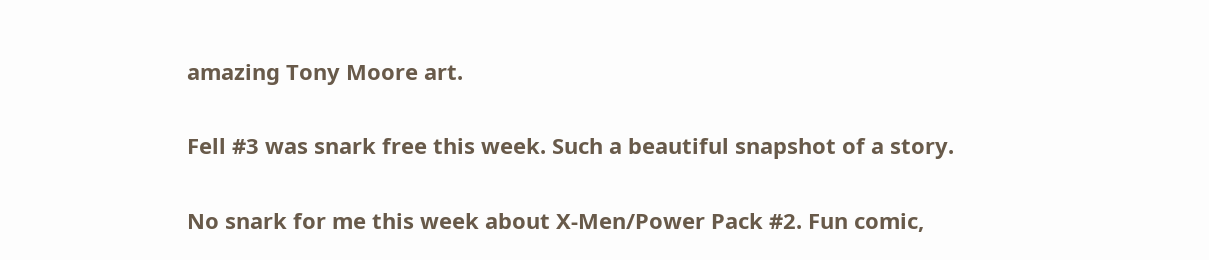amazing Tony Moore art.

Fell #3 was snark free this week. Such a beautiful snapshot of a story.

No snark for me this week about X-Men/Power Pack #2. Fun comic,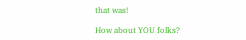that was!

How about YOU folks?